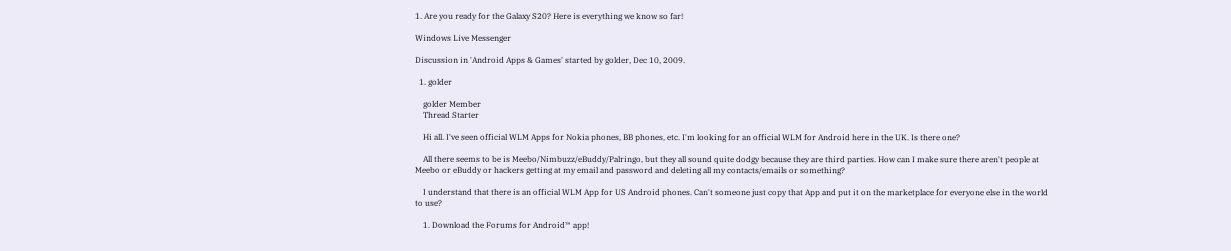1. Are you ready for the Galaxy S20? Here is everything we know so far!

Windows Live Messenger

Discussion in 'Android Apps & Games' started by golder, Dec 10, 2009.

  1. golder

    golder Member
    Thread Starter

    Hi all. I've seen official WLM Apps for Nokia phones, BB phones, etc. I'm looking for an official WLM for Android here in the UK. Is there one?

    All there seems to be is Meebo/Nimbuzz/eBuddy/Palringo, but they all sound quite dodgy because they are third parties. How can I make sure there aren't people at Meebo or eBuddy or hackers getting at my email and password and deleting all my contacts/emails or something?

    I understand that there is an official WLM App for US Android phones. Can't someone just copy that App and put it on the marketplace for everyone else in the world to use?

    1. Download the Forums for Android™ app!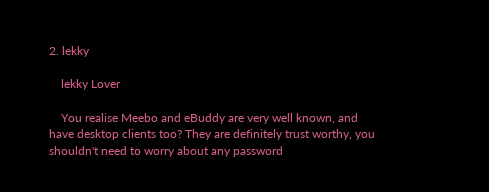2. lekky

    lekky Lover

    You realise Meebo and eBuddy are very well known, and have desktop clients too? They are definitely trust worthy, you shouldn't need to worry about any password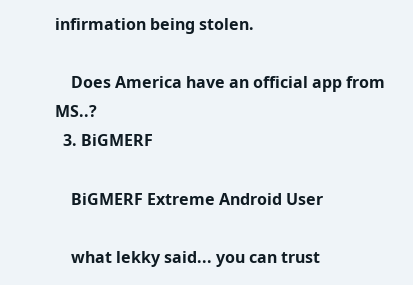infirmation being stolen.

    Does America have an official app from MS..?
  3. BiGMERF

    BiGMERF Extreme Android User

    what lekky said... you can trust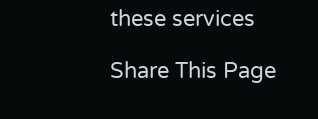these services

Share This Page